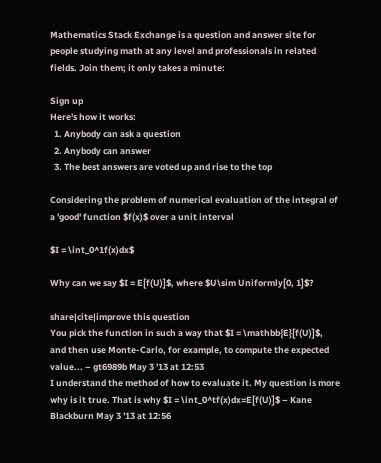Mathematics Stack Exchange is a question and answer site for people studying math at any level and professionals in related fields. Join them; it only takes a minute:

Sign up
Here's how it works:
  1. Anybody can ask a question
  2. Anybody can answer
  3. The best answers are voted up and rise to the top

Considering the problem of numerical evaluation of the integral of a 'good' function $f(x)$ over a unit interval

$I = \int_0^1f(x)dx$

Why can we say $I = E[f(U)]$, where $U\sim Uniformly[0, 1]$?

share|cite|improve this question
You pick the function in such a way that $I = \mathbb{E}[f(U)]$, and then use Monte-Carlo, for example, to compute the expected value... – gt6989b May 3 '13 at 12:53
I understand the method of how to evaluate it. My question is more why is it true. That is why $I = \int_0^tf(x)dx=E[f(U)]$ – Kane Blackburn May 3 '13 at 12:56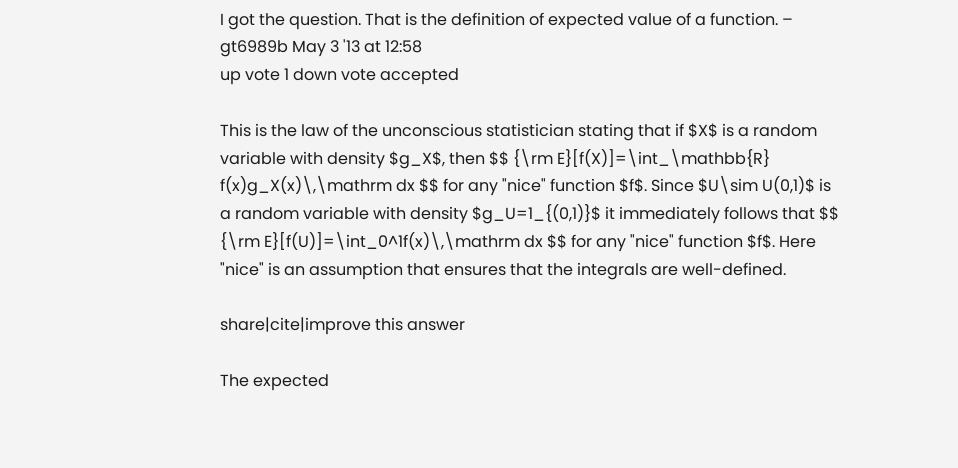I got the question. That is the definition of expected value of a function. – gt6989b May 3 '13 at 12:58
up vote 1 down vote accepted

This is the law of the unconscious statistician stating that if $X$ is a random variable with density $g_X$, then $$ {\rm E}[f(X)]=\int_\mathbb{R} f(x)g_X(x)\,\mathrm dx $$ for any "nice" function $f$. Since $U\sim U(0,1)$ is a random variable with density $g_U=1_{(0,1)}$ it immediately follows that $$ {\rm E}[f(U)]=\int_0^1f(x)\,\mathrm dx $$ for any "nice" function $f$. Here "nice" is an assumption that ensures that the integrals are well-defined.

share|cite|improve this answer

The expected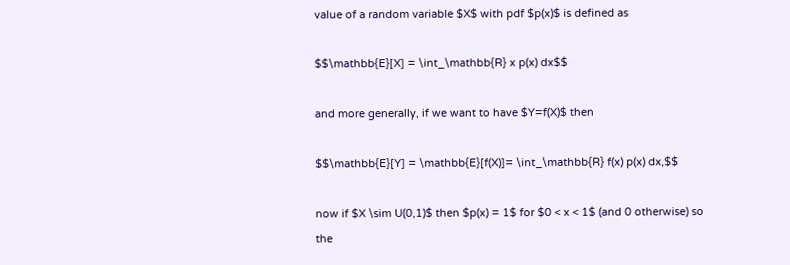value of a random variable $X$ with pdf $p(x)$ is defined as

$$\mathbb{E}[X] = \int_\mathbb{R} x p(x) dx$$

and more generally, if we want to have $Y=f(X)$ then

$$\mathbb{E}[Y] = \mathbb{E}[f(X)]= \int_\mathbb{R} f(x) p(x) dx,$$

now if $X \sim U(0,1)$ then $p(x) = 1$ for $0 < x < 1$ (and 0 otherwise) so the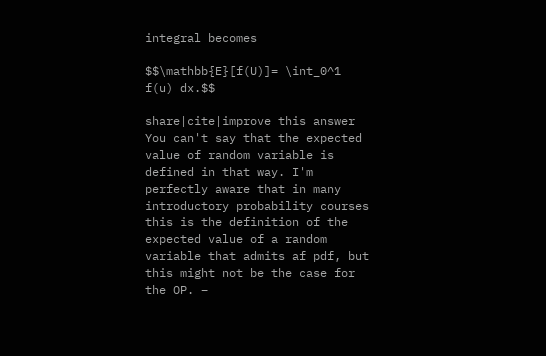integral becomes

$$\mathbb{E}[f(U)]= \int_0^1 f(u) dx.$$

share|cite|improve this answer
You can't say that the expected value of random variable is defined in that way. I'm perfectly aware that in many introductory probability courses this is the definition of the expected value of a random variable that admits af pdf, but this might not be the case for the OP. –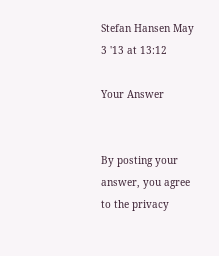Stefan Hansen May 3 '13 at 13:12

Your Answer


By posting your answer, you agree to the privacy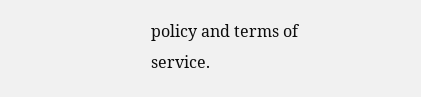policy and terms of service.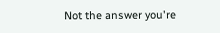Not the answer you're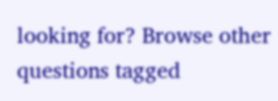looking for? Browse other questions tagged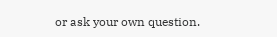or ask your own question.